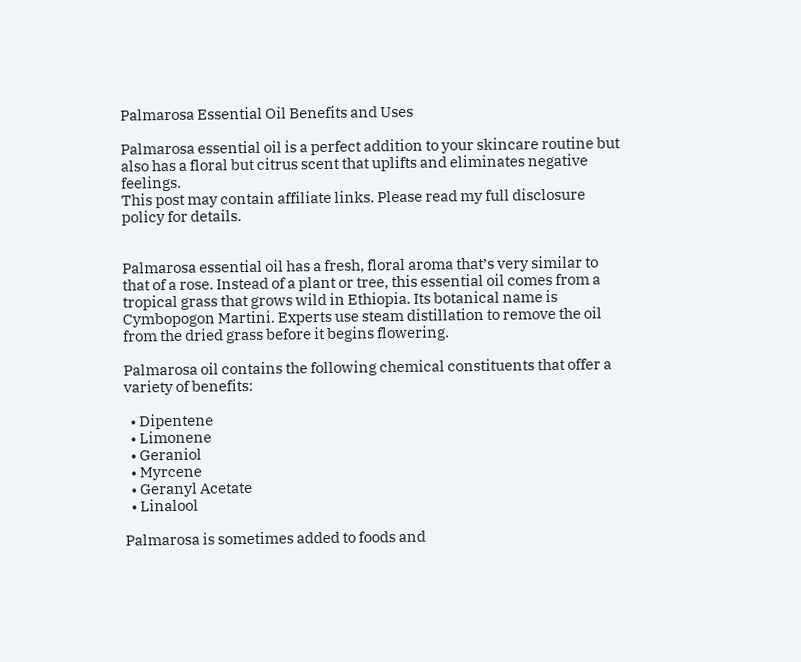Palmarosa Essential Oil Benefits and Uses

Palmarosa essential oil is a perfect addition to your skincare routine but also has a floral but citrus scent that uplifts and eliminates negative feelings.
This post may contain affiliate links. Please read my full disclosure policy for details.


Palmarosa essential oil has a fresh, floral aroma that’s very similar to that of a rose. Instead of a plant or tree, this essential oil comes from a tropical grass that grows wild in Ethiopia. Its botanical name is Cymbopogon Martini. Experts use steam distillation to remove the oil from the dried grass before it begins flowering.

Palmarosa oil contains the following chemical constituents that offer a variety of benefits:

  • Dipentene
  • Limonene
  • Geraniol
  • Myrcene
  • Geranyl Acetate
  • Linalool

Palmarosa is sometimes added to foods and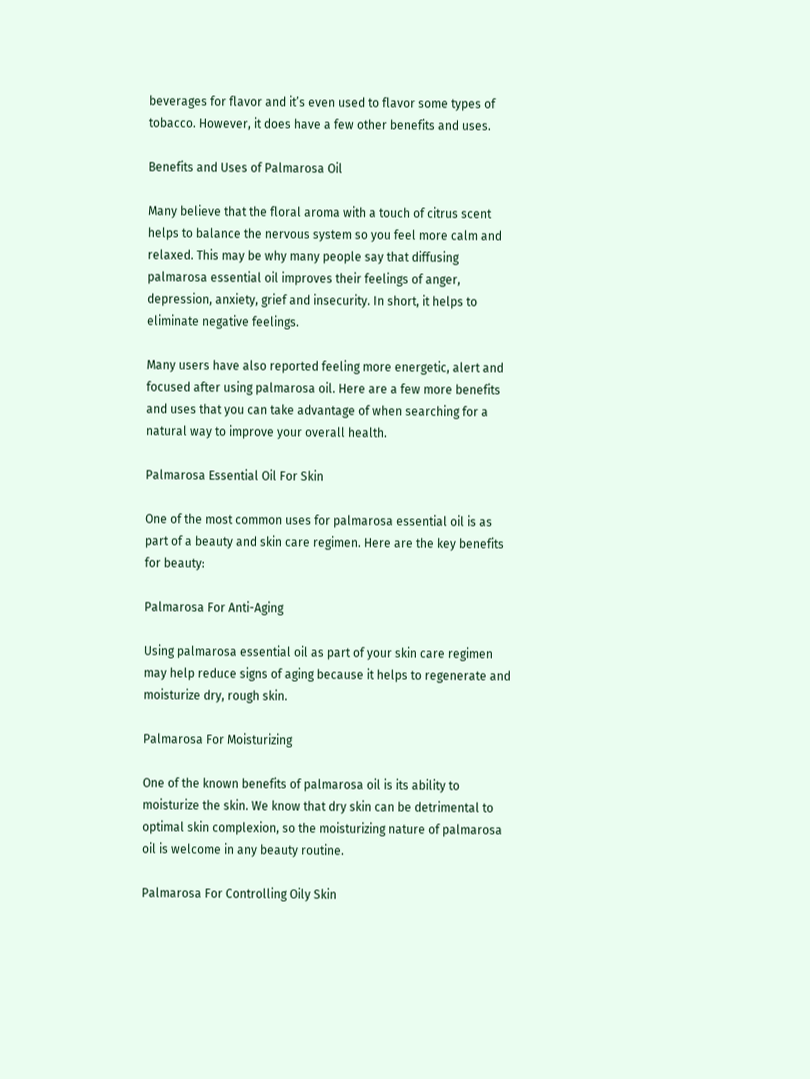beverages for flavor and it’s even used to flavor some types of tobacco. However, it does have a few other benefits and uses.

Benefits and Uses of Palmarosa Oil

Many believe that the floral aroma with a touch of citrus scent helps to balance the nervous system so you feel more calm and relaxed. This may be why many people say that diffusing palmarosa essential oil improves their feelings of anger, depression, anxiety, grief and insecurity. In short, it helps to eliminate negative feelings.

Many users have also reported feeling more energetic, alert and focused after using palmarosa oil. Here are a few more benefits and uses that you can take advantage of when searching for a natural way to improve your overall health.

Palmarosa Essential Oil For Skin

One of the most common uses for palmarosa essential oil is as part of a beauty and skin care regimen. Here are the key benefits for beauty:

Palmarosa For Anti-Aging

Using palmarosa essential oil as part of your skin care regimen may help reduce signs of aging because it helps to regenerate and moisturize dry, rough skin.

Palmarosa For Moisturizing

One of the known benefits of palmarosa oil is its ability to moisturize the skin. We know that dry skin can be detrimental to optimal skin complexion, so the moisturizing nature of palmarosa oil is welcome in any beauty routine.

Palmarosa For Controlling Oily Skin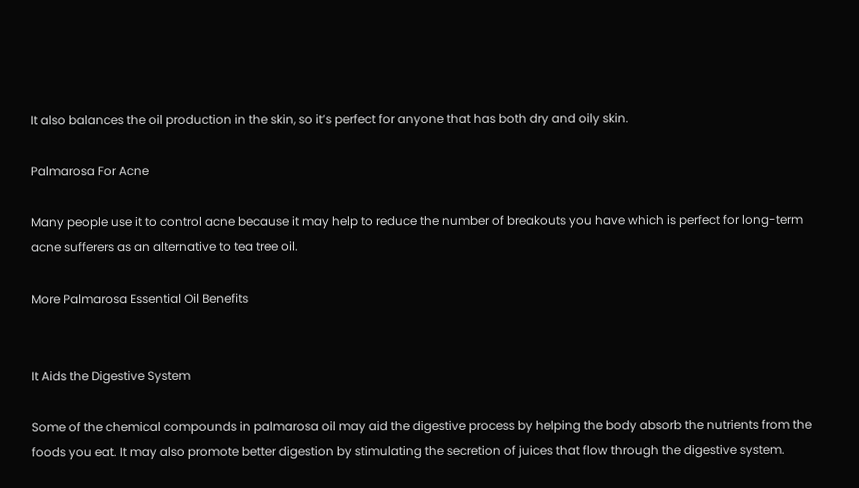It also balances the oil production in the skin, so it’s perfect for anyone that has both dry and oily skin.

Palmarosa For Acne

Many people use it to control acne because it may help to reduce the number of breakouts you have which is perfect for long-term acne sufferers as an alternative to tea tree oil.

More Palmarosa Essential Oil Benefits


It Aids the Digestive System

Some of the chemical compounds in palmarosa oil may aid the digestive process by helping the body absorb the nutrients from the foods you eat. It may also promote better digestion by stimulating the secretion of juices that flow through the digestive system.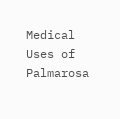Medical Uses of Palmarosa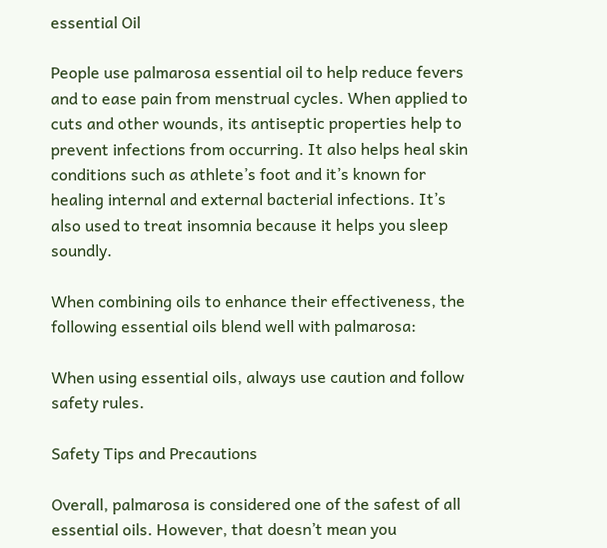essential Oil

People use palmarosa essential oil to help reduce fevers and to ease pain from menstrual cycles. When applied to cuts and other wounds, its antiseptic properties help to prevent infections from occurring. It also helps heal skin conditions such as athlete’s foot and it’s known for healing internal and external bacterial infections. It’s also used to treat insomnia because it helps you sleep soundly.

When combining oils to enhance their effectiveness, the following essential oils blend well with palmarosa:

When using essential oils, always use caution and follow safety rules.

Safety Tips and Precautions

Overall, palmarosa is considered one of the safest of all essential oils. However, that doesn’t mean you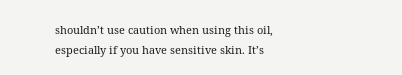shouldn’t use caution when using this oil, especially if you have sensitive skin. It’s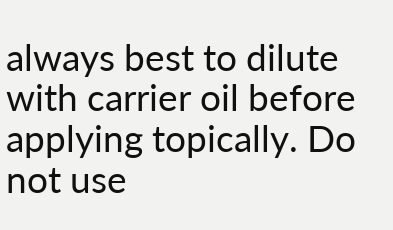always best to dilute with carrier oil before applying topically. Do not use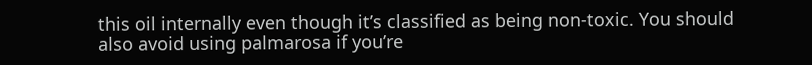this oil internally even though it’s classified as being non-toxic. You should also avoid using palmarosa if you’re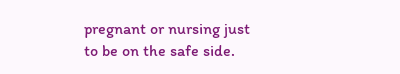pregnant or nursing just to be on the safe side.